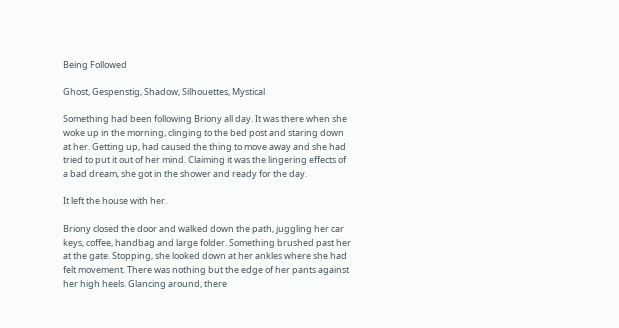Being Followed

Ghost, Gespenstig, Shadow, Silhouettes, Mystical

Something had been following Briony all day. It was there when she woke up in the morning, clinging to the bed post and staring down at her. Getting up, had caused the thing to move away and she had tried to put it out of her mind. Claiming it was the lingering effects of a bad dream, she got in the shower and ready for the day.

It left the house with her.

Briony closed the door and walked down the path, juggling her car keys, coffee, handbag and large folder. Something brushed past her at the gate. Stopping, she looked down at her ankles where she had felt movement. There was nothing but the edge of her pants against her high heels. Glancing around, there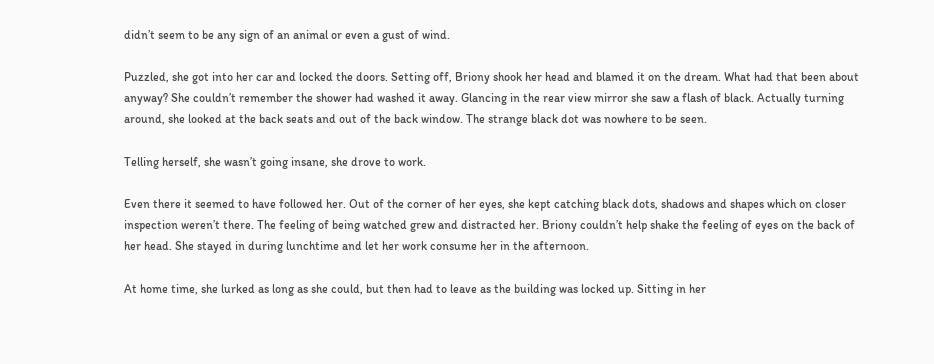didn’t seem to be any sign of an animal or even a gust of wind.

Puzzled, she got into her car and locked the doors. Setting off, Briony shook her head and blamed it on the dream. What had that been about anyway? She couldn’t remember the shower had washed it away. Glancing in the rear view mirror she saw a flash of black. Actually turning around, she looked at the back seats and out of the back window. The strange black dot was nowhere to be seen.

Telling herself, she wasn’t going insane, she drove to work.

Even there it seemed to have followed her. Out of the corner of her eyes, she kept catching black dots, shadows and shapes which on closer inspection weren’t there. The feeling of being watched grew and distracted her. Briony couldn’t help shake the feeling of eyes on the back of her head. She stayed in during lunchtime and let her work consume her in the afternoon.

At home time, she lurked as long as she could, but then had to leave as the building was locked up. Sitting in her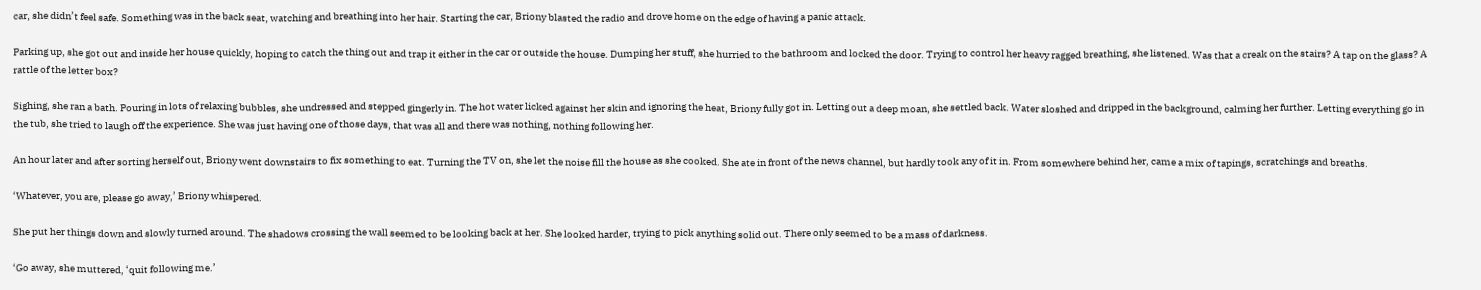car, she didn’t feel safe. Something was in the back seat, watching and breathing into her hair. Starting the car, Briony blasted the radio and drove home on the edge of having a panic attack.

Parking up, she got out and inside her house quickly, hoping to catch the thing out and trap it either in the car or outside the house. Dumping her stuff, she hurried to the bathroom and locked the door. Trying to control her heavy ragged breathing, she listened. Was that a creak on the stairs? A tap on the glass? A rattle of the letter box?

Sighing, she ran a bath. Pouring in lots of relaxing bubbles, she undressed and stepped gingerly in. The hot water licked against her skin and ignoring the heat, Briony fully got in. Letting out a deep moan, she settled back. Water sloshed and dripped in the background, calming her further. Letting everything go in the tub, she tried to laugh off the experience. She was just having one of those days, that was all and there was nothing, nothing following her.

An hour later and after sorting herself out, Briony went downstairs to fix something to eat. Turning the TV on, she let the noise fill the house as she cooked. She ate in front of the news channel, but hardly took any of it in. From somewhere behind her, came a mix of tapings, scratchings and breaths.

‘Whatever, you are, please go away,’ Briony whispered.

She put her things down and slowly turned around. The shadows crossing the wall seemed to be looking back at her. She looked harder, trying to pick anything solid out. There only seemed to be a mass of darkness.

‘Go away, she muttered, ‘quit following me.’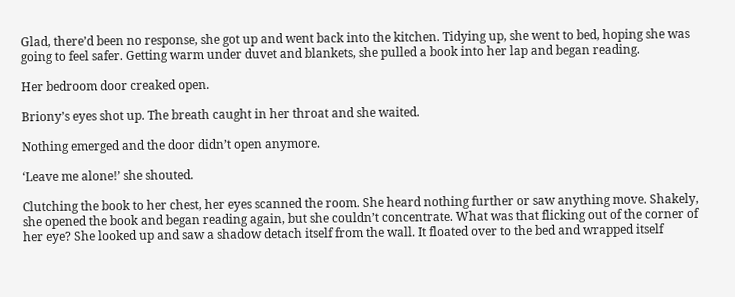Glad, there’d been no response, she got up and went back into the kitchen. Tidying up, she went to bed, hoping she was going to feel safer. Getting warm under duvet and blankets, she pulled a book into her lap and began reading.

Her bedroom door creaked open.

Briony’s eyes shot up. The breath caught in her throat and she waited.

Nothing emerged and the door didn’t open anymore.

‘Leave me alone!’ she shouted.

Clutching the book to her chest, her eyes scanned the room. She heard nothing further or saw anything move. Shakely, she opened the book and began reading again, but she couldn’t concentrate. What was that flicking out of the corner of her eye? She looked up and saw a shadow detach itself from the wall. It floated over to the bed and wrapped itself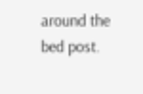around the bed post.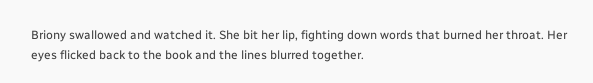Briony swallowed and watched it. She bit her lip, fighting down words that burned her throat. Her eyes flicked back to the book and the lines blurred together.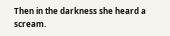Then in the darkness she heard a scream.